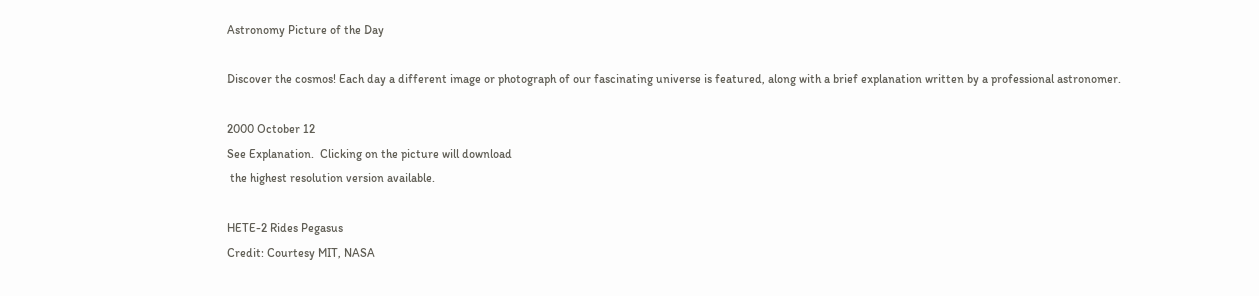Astronomy Picture of the Day

Discover the cosmos! Each day a different image or photograph of our fascinating universe is featured, along with a brief explanation written by a professional astronomer.

2000 October 12
See Explanation.  Clicking on the picture will download
 the highest resolution version available.

HETE-2 Rides Pegasus
Credit: Courtesy MIT, NASA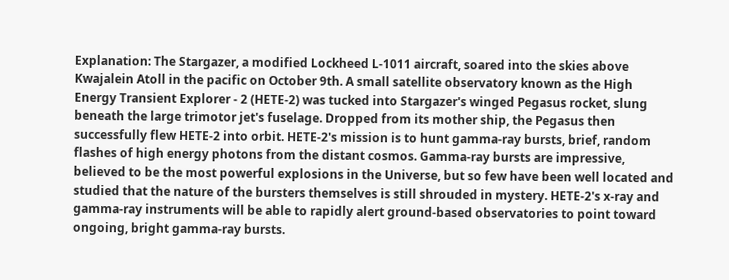Explanation: The Stargazer, a modified Lockheed L-1011 aircraft, soared into the skies above Kwajalein Atoll in the pacific on October 9th. A small satellite observatory known as the High Energy Transient Explorer - 2 (HETE-2) was tucked into Stargazer's winged Pegasus rocket, slung beneath the large trimotor jet's fuselage. Dropped from its mother ship, the Pegasus then successfully flew HETE-2 into orbit. HETE-2's mission is to hunt gamma-ray bursts, brief, random flashes of high energy photons from the distant cosmos. Gamma-ray bursts are impressive, believed to be the most powerful explosions in the Universe, but so few have been well located and studied that the nature of the bursters themselves is still shrouded in mystery. HETE-2's x-ray and gamma-ray instruments will be able to rapidly alert ground-based observatories to point toward ongoing, bright gamma-ray bursts.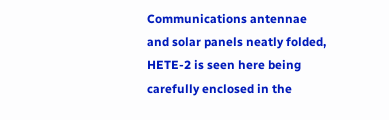Communications antennae and solar panels neatly folded, HETE-2 is seen here being carefully enclosed in the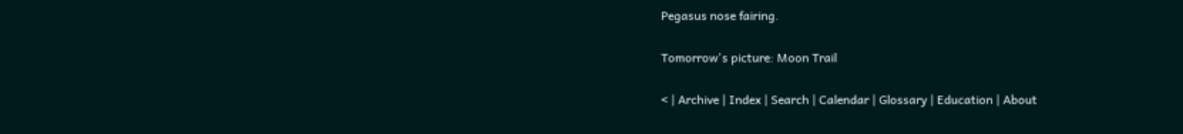Pegasus nose fairing.

Tomorrow's picture: Moon Trail

< | Archive | Index | Search | Calendar | Glossary | Education | About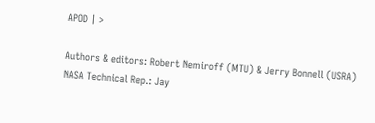APOD | >

Authors & editors: Robert Nemiroff (MTU) & Jerry Bonnell (USRA)
NASA Technical Rep.: Jay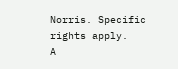Norris. Specific rights apply.
A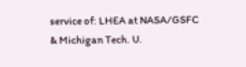service of: LHEA at NASA/GSFC
& Michigan Tech. U.